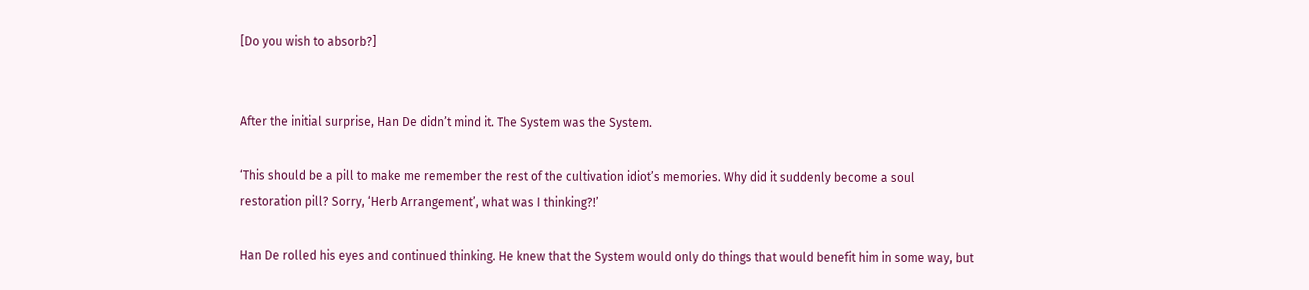[Do you wish to absorb?]


After the initial surprise, Han De didn’t mind it. The System was the System.

‘This should be a pill to make me remember the rest of the cultivation idiot’s memories. Why did it suddenly become a soul restoration pill? Sorry, ‘Herb Arrangement’, what was I thinking?!’

Han De rolled his eyes and continued thinking. He knew that the System would only do things that would benefit him in some way, but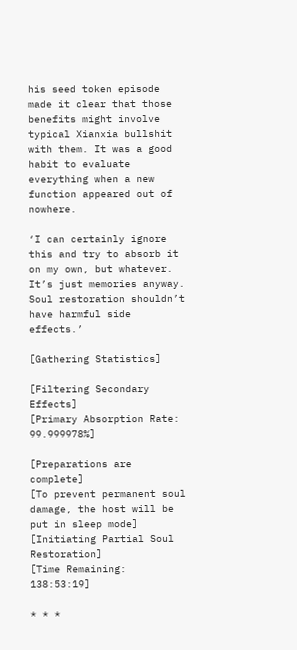his seed token episode made it clear that those benefits might involve typical Xianxia bullshit with them. It was a good habit to evaluate everything when a new function appeared out of nowhere.

‘I can certainly ignore this and try to absorb it on my own, but whatever. It’s just memories anyway. Soul restoration shouldn’t have harmful side effects.’

[Gathering Statistics]

[Filtering Secondary Effects]
[Primary Absorption Rate: 99.999978%]

[Preparations are complete]
[To prevent permanent soul damage, the host will be put in sleep mode]
[Initiating Partial Soul Restoration]
[Time Remaining: 138:53:19]

* * *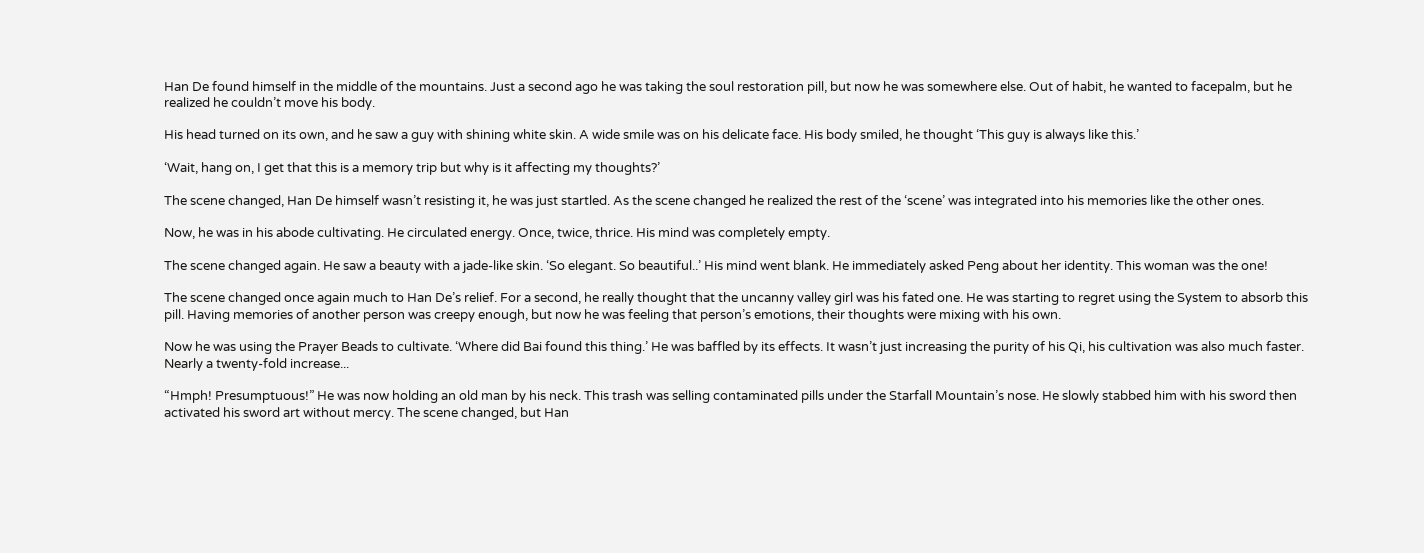Han De found himself in the middle of the mountains. Just a second ago he was taking the soul restoration pill, but now he was somewhere else. Out of habit, he wanted to facepalm, but he realized he couldn’t move his body.

His head turned on its own, and he saw a guy with shining white skin. A wide smile was on his delicate face. His body smiled, he thought ‘This guy is always like this.’

‘Wait, hang on, I get that this is a memory trip but why is it affecting my thoughts?’

The scene changed, Han De himself wasn’t resisting it, he was just startled. As the scene changed he realized the rest of the ‘scene’ was integrated into his memories like the other ones.

Now, he was in his abode cultivating. He circulated energy. Once, twice, thrice. His mind was completely empty.

The scene changed again. He saw a beauty with a jade-like skin. ‘So elegant. So beautiful..’ His mind went blank. He immediately asked Peng about her identity. This woman was the one!

The scene changed once again much to Han De’s relief. For a second, he really thought that the uncanny valley girl was his fated one. He was starting to regret using the System to absorb this pill. Having memories of another person was creepy enough, but now he was feeling that person’s emotions, their thoughts were mixing with his own.

Now he was using the Prayer Beads to cultivate. ‘Where did Bai found this thing.’ He was baffled by its effects. It wasn’t just increasing the purity of his Qi, his cultivation was also much faster. Nearly a twenty-fold increase...

“Hmph! Presumptuous!” He was now holding an old man by his neck. This trash was selling contaminated pills under the Starfall Mountain’s nose. He slowly stabbed him with his sword then activated his sword art without mercy. The scene changed, but Han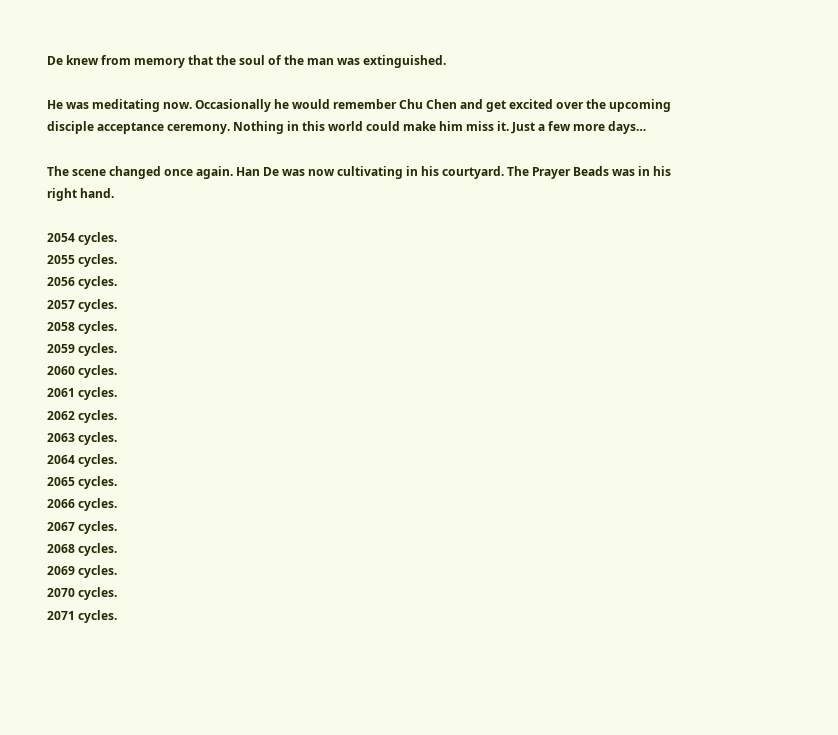De knew from memory that the soul of the man was extinguished.

He was meditating now. Occasionally he would remember Chu Chen and get excited over the upcoming disciple acceptance ceremony. Nothing in this world could make him miss it. Just a few more days…

The scene changed once again. Han De was now cultivating in his courtyard. The Prayer Beads was in his right hand.

2054 cycles.
2055 cycles.
2056 cycles.
2057 cycles.
2058 cycles.
2059 cycles.
2060 cycles.
2061 cycles.
2062 cycles.
2063 cycles.
2064 cycles.
2065 cycles.
2066 cycles.
2067 cycles.
2068 cycles.
2069 cycles.
2070 cycles.
2071 cycles.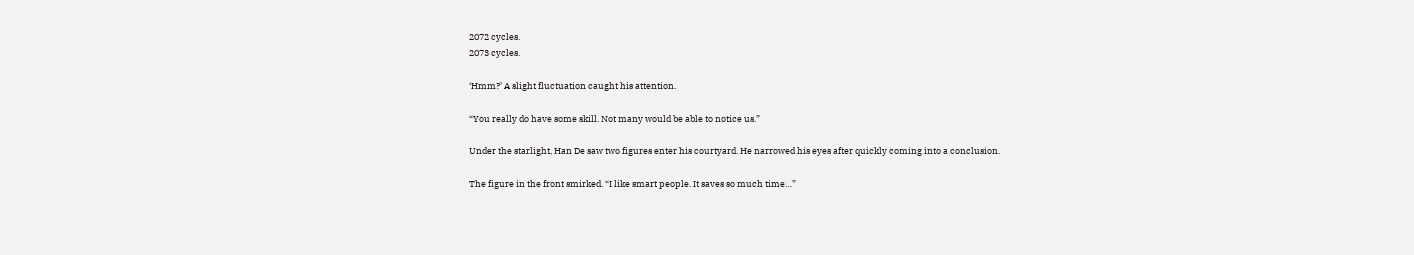2072 cycles.
2073 cycles.

‘Hmm?’ A slight fluctuation caught his attention.

“You really do have some skill. Not many would be able to notice us.”

Under the starlight, Han De saw two figures enter his courtyard. He narrowed his eyes after quickly coming into a conclusion.

The figure in the front smirked. “I like smart people. It saves so much time…”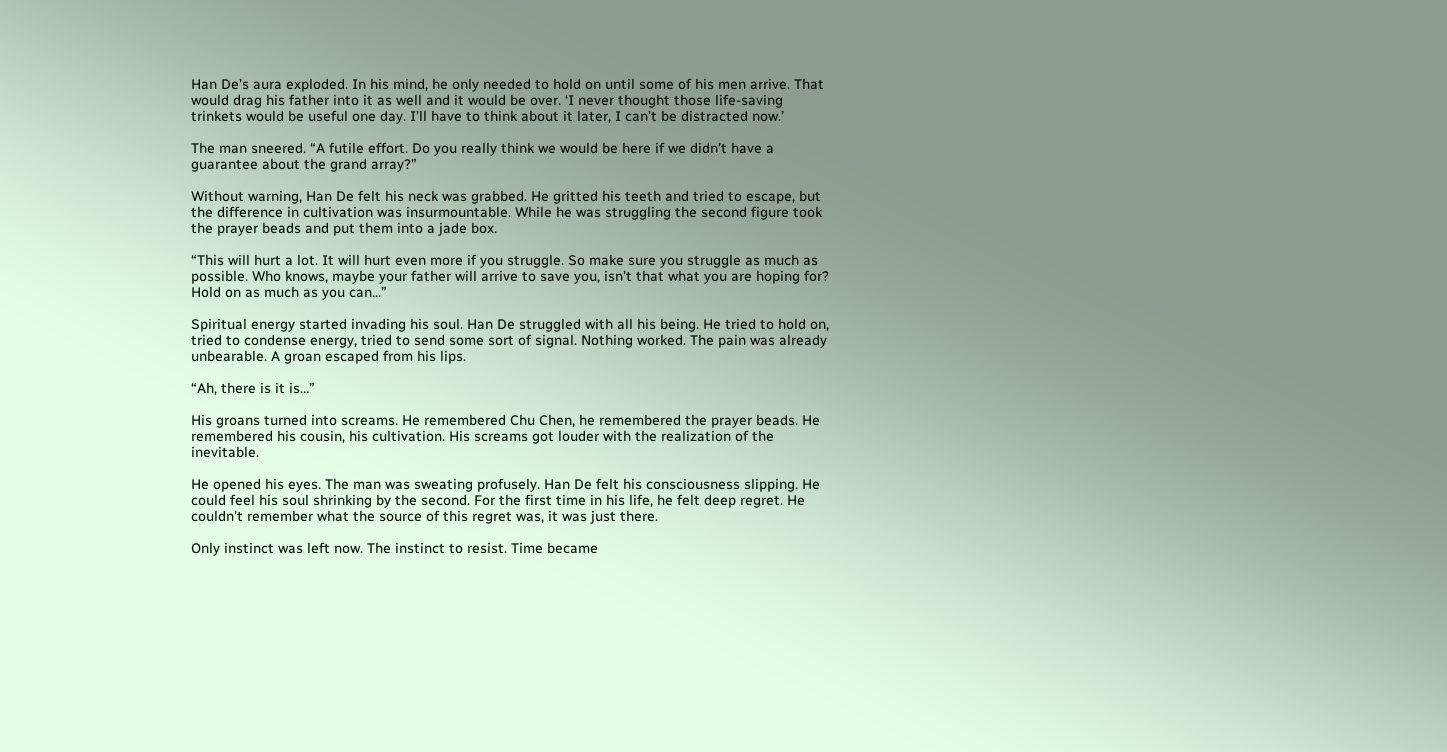Han De’s aura exploded. In his mind, he only needed to hold on until some of his men arrive. That would drag his father into it as well and it would be over. ‘I never thought those life-saving trinkets would be useful one day. I’ll have to think about it later, I can’t be distracted now.’

The man sneered. “A futile effort. Do you really think we would be here if we didn’t have a guarantee about the grand array?”

Without warning, Han De felt his neck was grabbed. He gritted his teeth and tried to escape, but the difference in cultivation was insurmountable. While he was struggling the second figure took the prayer beads and put them into a jade box.

“This will hurt a lot. It will hurt even more if you struggle. So make sure you struggle as much as possible. Who knows, maybe your father will arrive to save you, isn’t that what you are hoping for? Hold on as much as you can...”

Spiritual energy started invading his soul. Han De struggled with all his being. He tried to hold on, tried to condense energy, tried to send some sort of signal. Nothing worked. The pain was already unbearable. A groan escaped from his lips.

“Ah, there is it is…”

His groans turned into screams. He remembered Chu Chen, he remembered the prayer beads. He remembered his cousin, his cultivation. His screams got louder with the realization of the inevitable.

He opened his eyes. The man was sweating profusely. Han De felt his consciousness slipping. He could feel his soul shrinking by the second. For the first time in his life, he felt deep regret. He couldn’t remember what the source of this regret was, it was just there.

Only instinct was left now. The instinct to resist. Time became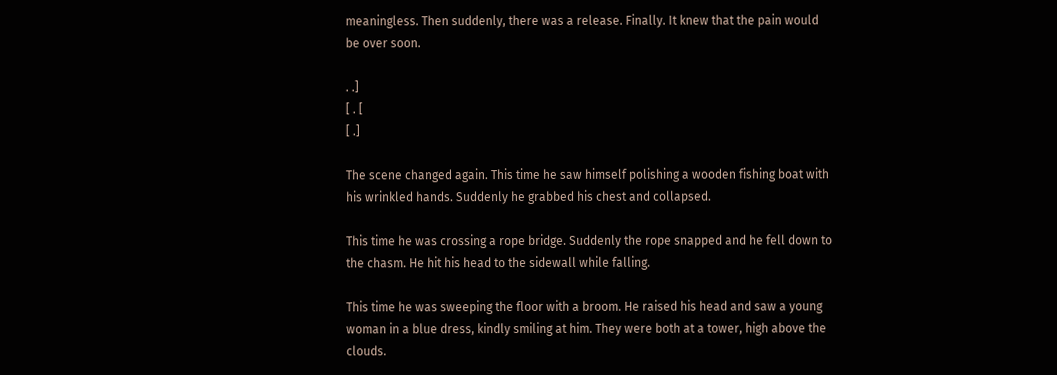meaningless. Then suddenly, there was a release. Finally. It knew that the pain would be over soon.

. .]
[ . [
[ .]

The scene changed again. This time he saw himself polishing a wooden fishing boat with his wrinkled hands. Suddenly he grabbed his chest and collapsed.

This time he was crossing a rope bridge. Suddenly the rope snapped and he fell down to the chasm. He hit his head to the sidewall while falling.

This time he was sweeping the floor with a broom. He raised his head and saw a young woman in a blue dress, kindly smiling at him. They were both at a tower, high above the clouds.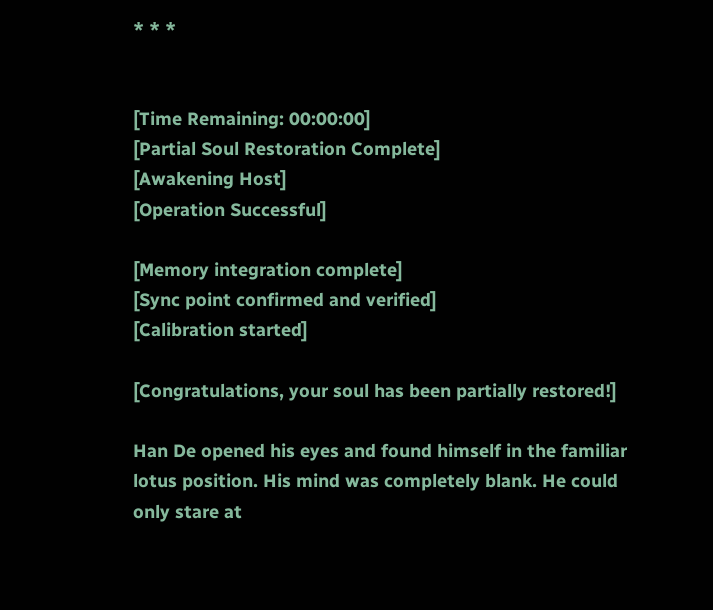* * *


[Time Remaining: 00:00:00]
[Partial Soul Restoration Complete]
[Awakening Host]
[Operation Successful]

[Memory integration complete]
[Sync point confirmed and verified]
[Calibration started]

[Congratulations, your soul has been partially restored!]

Han De opened his eyes and found himself in the familiar lotus position. His mind was completely blank. He could only stare at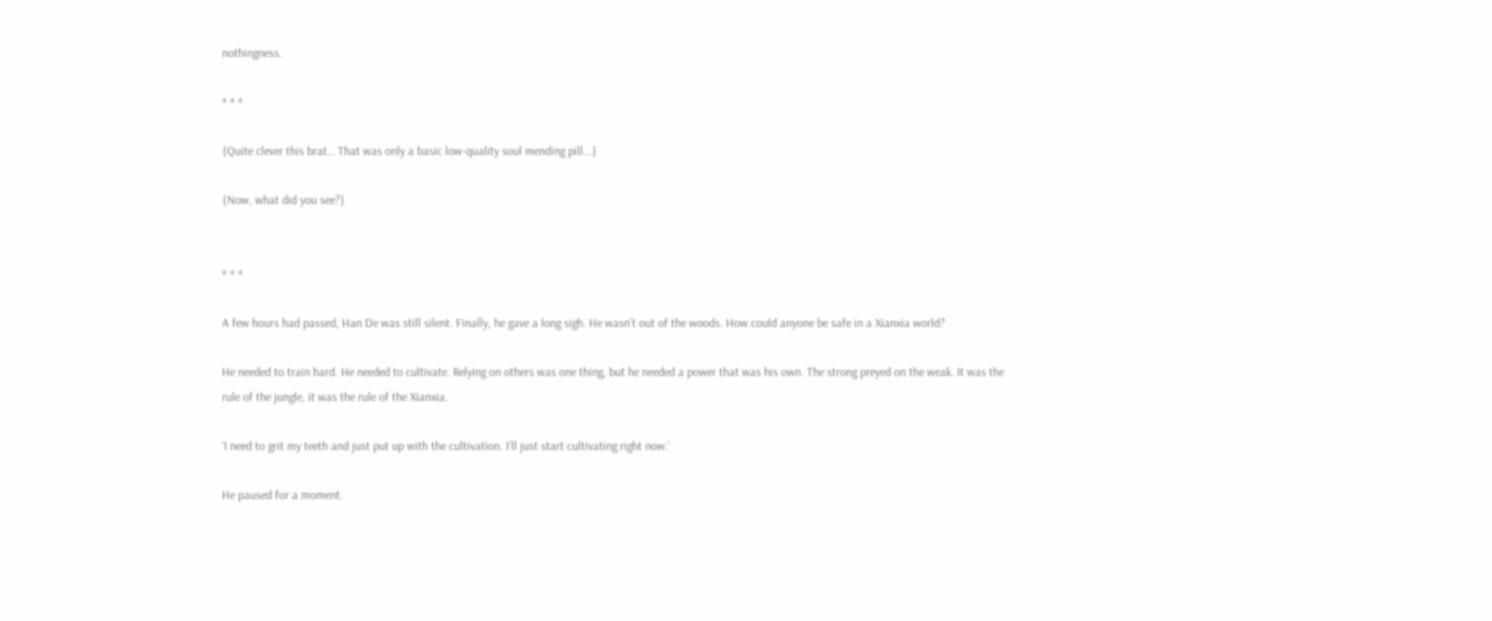nothingness.

* * *

{Quite clever this brat… That was only a basic low-quality soul mending pill...}

{Now, what did you see?}


* * *

A few hours had passed, Han De was still silent. Finally, he gave a long sigh. He wasn’t out of the woods. How could anyone be safe in a Xianxia world?

He needed to train hard. He needed to cultivate. Relying on others was one thing, but he needed a power that was his own. The strong preyed on the weak. It was the rule of the jungle, it was the rule of the Xianxia.

‘I need to grit my teeth and just put up with the cultivation. I’ll just start cultivating right now.’

He paused for a moment.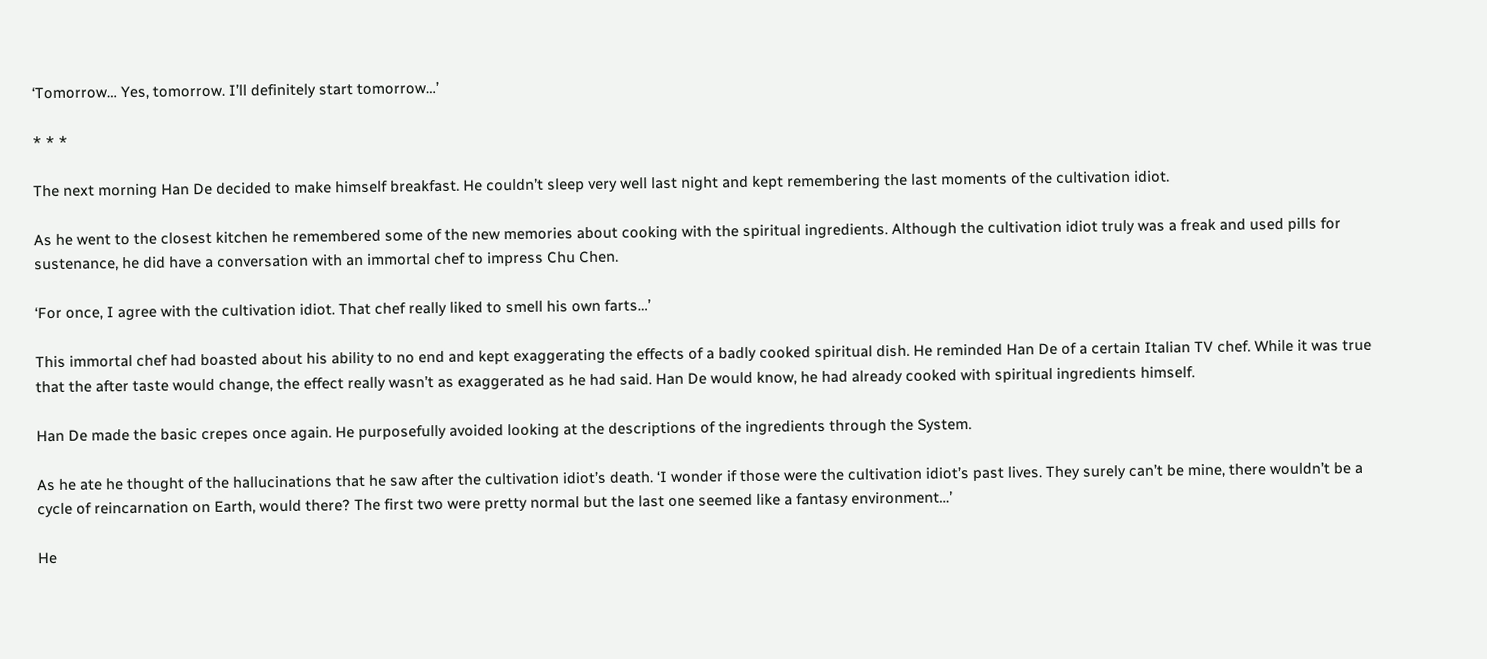‘Tomorrow… Yes, tomorrow. I’ll definitely start tomorrow…’

* * *

The next morning Han De decided to make himself breakfast. He couldn’t sleep very well last night and kept remembering the last moments of the cultivation idiot.

As he went to the closest kitchen he remembered some of the new memories about cooking with the spiritual ingredients. Although the cultivation idiot truly was a freak and used pills for sustenance, he did have a conversation with an immortal chef to impress Chu Chen.

‘For once, I agree with the cultivation idiot. That chef really liked to smell his own farts…’

This immortal chef had boasted about his ability to no end and kept exaggerating the effects of a badly cooked spiritual dish. He reminded Han De of a certain Italian TV chef. While it was true that the after taste would change, the effect really wasn’t as exaggerated as he had said. Han De would know, he had already cooked with spiritual ingredients himself.

Han De made the basic crepes once again. He purposefully avoided looking at the descriptions of the ingredients through the System.

As he ate he thought of the hallucinations that he saw after the cultivation idiot’s death. ‘I wonder if those were the cultivation idiot’s past lives. They surely can’t be mine, there wouldn’t be a cycle of reincarnation on Earth, would there? The first two were pretty normal but the last one seemed like a fantasy environment…’

He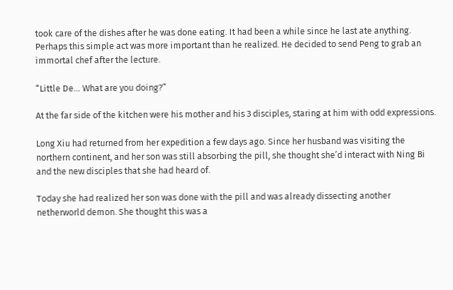took care of the dishes after he was done eating. It had been a while since he last ate anything. Perhaps this simple act was more important than he realized. He decided to send Peng to grab an immortal chef after the lecture.

“Little De… What are you doing?”

At the far side of the kitchen were his mother and his 3 disciples, staring at him with odd expressions.

Long Xiu had returned from her expedition a few days ago. Since her husband was visiting the northern continent, and her son was still absorbing the pill, she thought she’d interact with Ning Bi and the new disciples that she had heard of.

Today she had realized her son was done with the pill and was already dissecting another netherworld demon. She thought this was a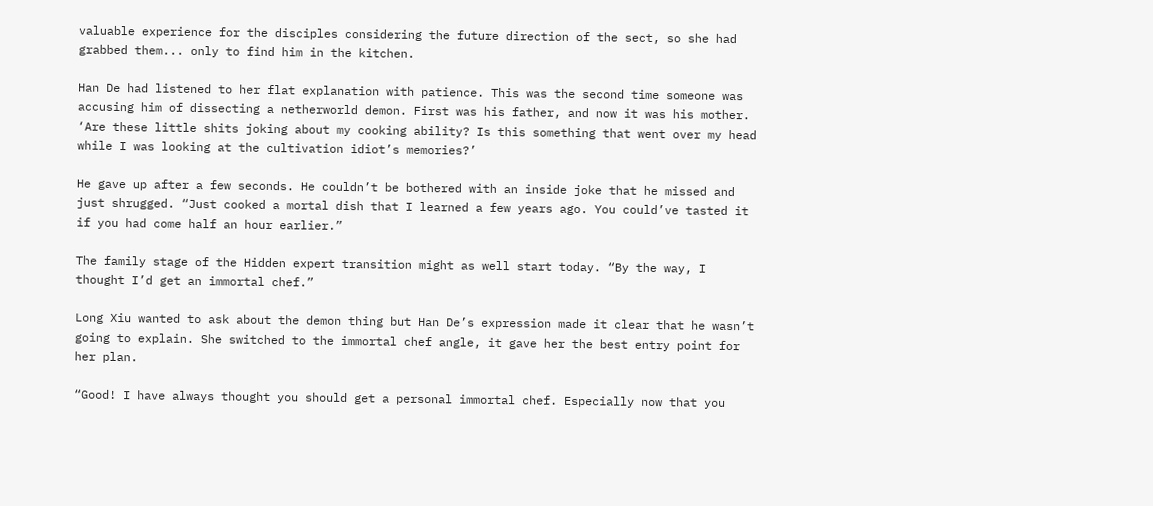valuable experience for the disciples considering the future direction of the sect, so she had grabbed them... only to find him in the kitchen.

Han De had listened to her flat explanation with patience. This was the second time someone was accusing him of dissecting a netherworld demon. First was his father, and now it was his mother. ‘Are these little shits joking about my cooking ability? Is this something that went over my head while I was looking at the cultivation idiot’s memories?’

He gave up after a few seconds. He couldn’t be bothered with an inside joke that he missed and just shrugged. “Just cooked a mortal dish that I learned a few years ago. You could’ve tasted it if you had come half an hour earlier.”

The family stage of the Hidden expert transition might as well start today. “By the way, I thought I’d get an immortal chef.”

Long Xiu wanted to ask about the demon thing but Han De’s expression made it clear that he wasn’t going to explain. She switched to the immortal chef angle, it gave her the best entry point for her plan.

“Good! I have always thought you should get a personal immortal chef. Especially now that you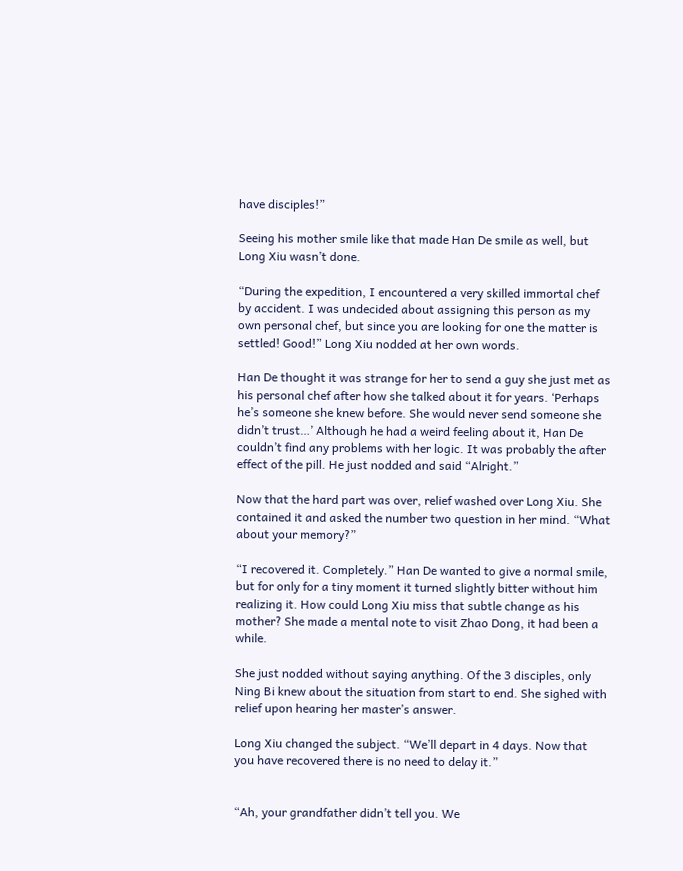have disciples!”

Seeing his mother smile like that made Han De smile as well, but Long Xiu wasn’t done.

“During the expedition, I encountered a very skilled immortal chef by accident. I was undecided about assigning this person as my own personal chef, but since you are looking for one the matter is settled! Good!” Long Xiu nodded at her own words.

Han De thought it was strange for her to send a guy she just met as his personal chef after how she talked about it for years. ‘Perhaps he’s someone she knew before. She would never send someone she didn’t trust…’ Although he had a weird feeling about it, Han De couldn’t find any problems with her logic. It was probably the after effect of the pill. He just nodded and said “Alright.”

Now that the hard part was over, relief washed over Long Xiu. She contained it and asked the number two question in her mind. “What about your memory?”

“I recovered it. Completely.” Han De wanted to give a normal smile, but for only for a tiny moment it turned slightly bitter without him realizing it. How could Long Xiu miss that subtle change as his mother? She made a mental note to visit Zhao Dong, it had been a while.

She just nodded without saying anything. Of the 3 disciples, only Ning Bi knew about the situation from start to end. She sighed with relief upon hearing her master’s answer.

Long Xiu changed the subject. “We’ll depart in 4 days. Now that you have recovered there is no need to delay it.”


“Ah, your grandfather didn’t tell you. We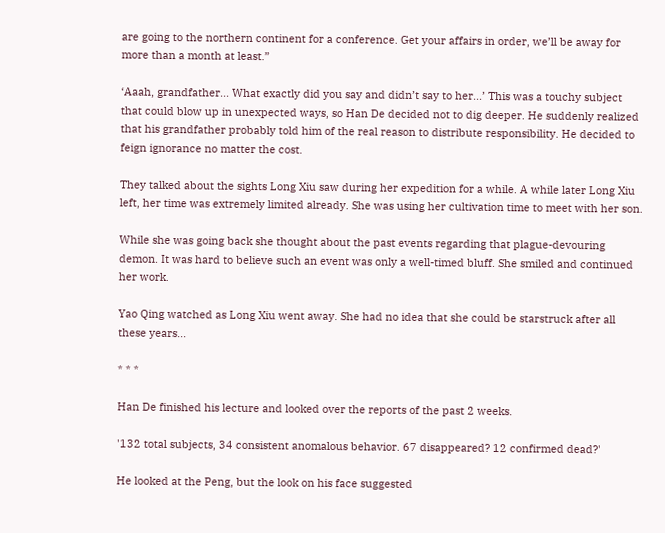are going to the northern continent for a conference. Get your affairs in order, we’ll be away for more than a month at least.”

‘Aaah, grandfather... What exactly did you say and didn’t say to her...’ This was a touchy subject that could blow up in unexpected ways, so Han De decided not to dig deeper. He suddenly realized that his grandfather probably told him of the real reason to distribute responsibility. He decided to feign ignorance no matter the cost.

They talked about the sights Long Xiu saw during her expedition for a while. A while later Long Xiu left, her time was extremely limited already. She was using her cultivation time to meet with her son.

While she was going back she thought about the past events regarding that plague-devouring demon. It was hard to believe such an event was only a well-timed bluff. She smiled and continued her work.

Yao Qing watched as Long Xiu went away. She had no idea that she could be starstruck after all these years...

* * *

Han De finished his lecture and looked over the reports of the past 2 weeks.

'132 total subjects, 34 consistent anomalous behavior. 67 disappeared? 12 confirmed dead?'

He looked at the Peng, but the look on his face suggested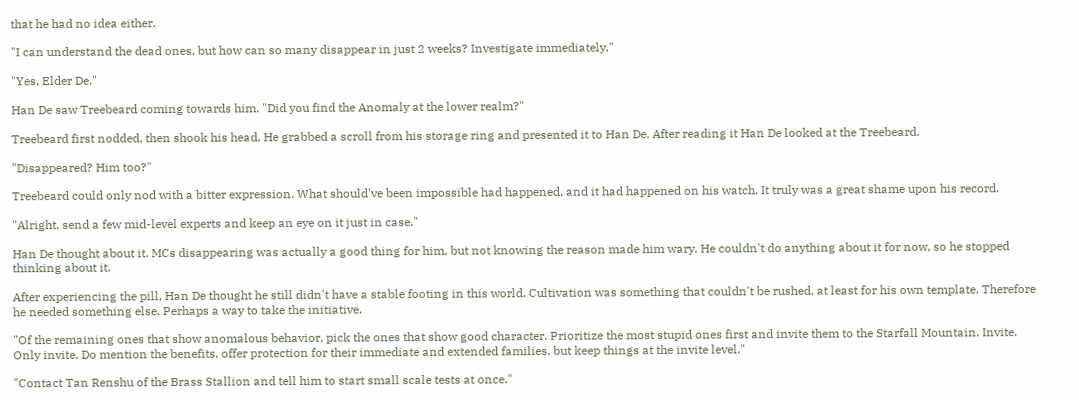that he had no idea either.

"I can understand the dead ones, but how can so many disappear in just 2 weeks? Investigate immediately."

"Yes, Elder De."

Han De saw Treebeard coming towards him. "Did you find the Anomaly at the lower realm?"

Treebeard first nodded, then shook his head. He grabbed a scroll from his storage ring and presented it to Han De. After reading it Han De looked at the Treebeard.

"Disappeared? Him too?"

Treebeard could only nod with a bitter expression. What should've been impossible had happened, and it had happened on his watch. It truly was a great shame upon his record.

"Alright, send a few mid-level experts and keep an eye on it just in case."

Han De thought about it. MCs disappearing was actually a good thing for him, but not knowing the reason made him wary. He couldn't do anything about it for now, so he stopped thinking about it.

After experiencing the pill, Han De thought he still didn't have a stable footing in this world. Cultivation was something that couldn't be rushed, at least for his own template. Therefore he needed something else. Perhaps a way to take the initiative.

"Of the remaining ones that show anomalous behavior, pick the ones that show good character. Prioritize the most stupid ones first and invite them to the Starfall Mountain. Invite. Only invite. Do mention the benefits, offer protection for their immediate and extended families, but keep things at the invite level."

"Contact Tan Renshu of the Brass Stallion and tell him to start small scale tests at once."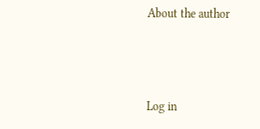About the author



Log in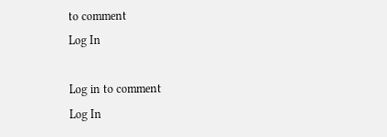to comment
Log In

Log in to comment
Log In